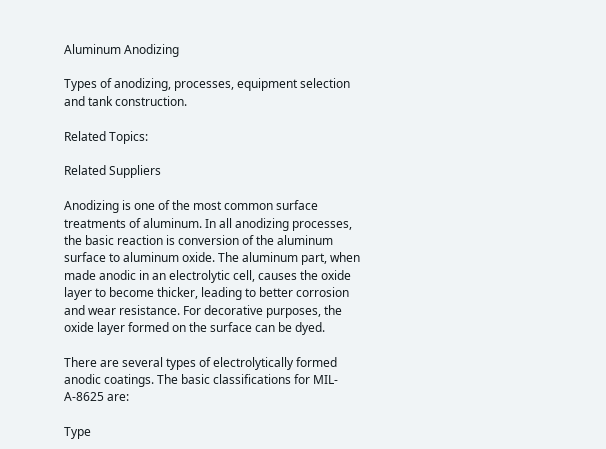Aluminum Anodizing

Types of anodizing, processes, equipment selection and tank construction.

Related Topics:

Related Suppliers

Anodizing is one of the most common surface treatments of aluminum. In all anodizing processes, the basic reaction is conversion of the aluminum surface to aluminum oxide. The aluminum part, when made anodic in an electrolytic cell, causes the oxide layer to become thicker, leading to better corrosion and wear resistance. For decorative purposes, the oxide layer formed on the surface can be dyed.

There are several types of electrolytically formed anodic coatings. The basic classifications for MIL-A-8625 are:

Type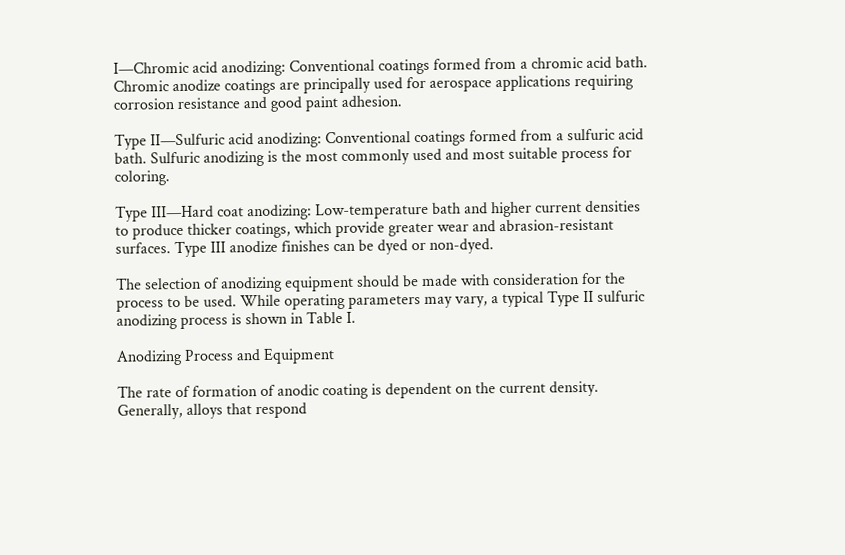I—Chromic acid anodizing: Conventional coatings formed from a chromic acid bath. Chromic anodize coatings are principally used for aerospace applications requiring corrosion resistance and good paint adhesion.

Type II—Sulfuric acid anodizing: Conventional coatings formed from a sulfuric acid bath. Sulfuric anodizing is the most commonly used and most suitable process for coloring.

Type III—Hard coat anodizing: Low-temperature bath and higher current densities to produce thicker coatings, which provide greater wear and abrasion-resistant surfaces. Type III anodize finishes can be dyed or non-dyed.

The selection of anodizing equipment should be made with consideration for the process to be used. While operating parameters may vary, a typical Type II sulfuric anodizing process is shown in Table I.

Anodizing Process and Equipment

The rate of formation of anodic coating is dependent on the current density. Generally, alloys that respond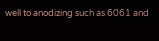well to anodizing such as 6061 and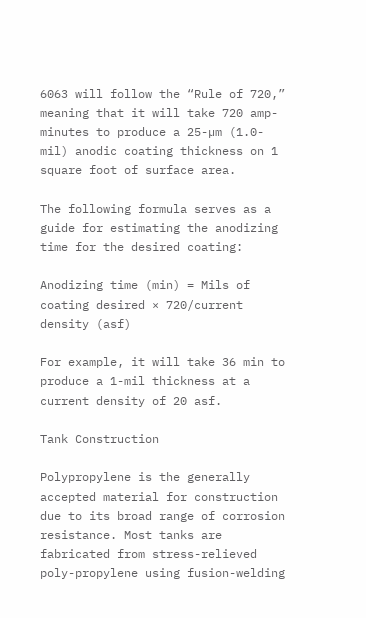6063 will follow the “Rule of 720,” meaning that it will take 720 amp-minutes to produce a 25-µm (1.0-mil) anodic coating thickness on 1 square foot of surface area.

The following formula serves as a guide for estimating the anodizing time for the desired coating:

Anodizing time (min) = Mils of coating desired × 720/current density (asf)

For example, it will take 36 min to produce a 1-mil thickness at a current density of 20 asf.

Tank Construction

Polypropylene is the generally accepted material for construction due to its broad range of corrosion resistance. Most tanks are fabricated from stress-relieved poly-propylene using fusion-welding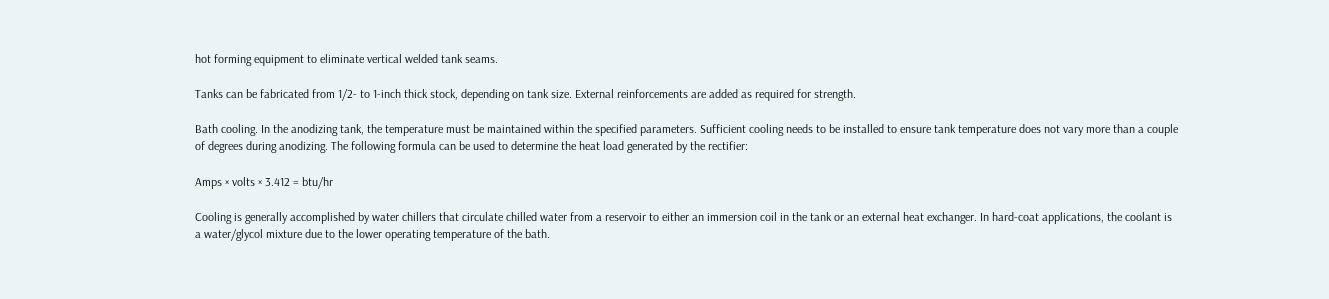hot forming equipment to eliminate vertical welded tank seams.

Tanks can be fabricated from 1/2- to 1-inch thick stock, depending on tank size. External reinforcements are added as required for strength.

Bath cooling. In the anodizing tank, the temperature must be maintained within the specified parameters. Sufficient cooling needs to be installed to ensure tank temperature does not vary more than a couple of degrees during anodizing. The following formula can be used to determine the heat load generated by the rectifier:

Amps × volts × 3.412 = btu/hr

Cooling is generally accomplished by water chillers that circulate chilled water from a reservoir to either an immersion coil in the tank or an external heat exchanger. In hard-coat applications, the coolant is a water/glycol mixture due to the lower operating temperature of the bath.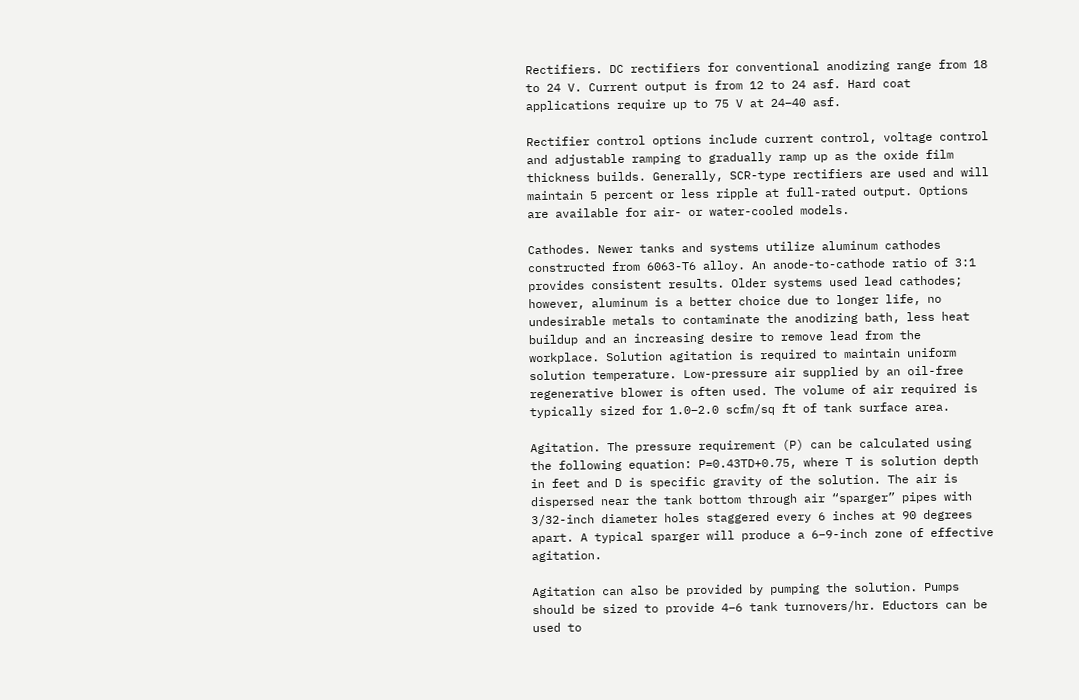Rectifiers. DC rectifiers for conventional anodizing range from 18 to 24 V. Current output is from 12 to 24 asf. Hard coat applications require up to 75 V at 24–40 asf.

Rectifier control options include current control, voltage control and adjustable ramping to gradually ramp up as the oxide film thickness builds. Generally, SCR-type rectifiers are used and will maintain 5 percent or less ripple at full-rated output. Options are available for air- or water-cooled models.

Cathodes. Newer tanks and systems utilize aluminum cathodes constructed from 6063-T6 alloy. An anode-to-cathode ratio of 3:1 provides consistent results. Older systems used lead cathodes; however, aluminum is a better choice due to longer life, no undesirable metals to contaminate the anodizing bath, less heat buildup and an increasing desire to remove lead from the workplace. Solution agitation is required to maintain uniform solution temperature. Low-pressure air supplied by an oil-free regenerative blower is often used. The volume of air required is typically sized for 1.0–2.0 scfm/sq ft of tank surface area.

Agitation. The pressure requirement (P) can be calculated using the following equation: P=0.43TD+0.75, where T is solution depth in feet and D is specific gravity of the solution. The air is dispersed near the tank bottom through air “sparger” pipes with 3/32-inch diameter holes staggered every 6 inches at 90 degrees apart. A typical sparger will produce a 6–9-inch zone of effective agitation.

Agitation can also be provided by pumping the solution. Pumps should be sized to provide 4–6 tank turnovers/hr. Eductors can be used to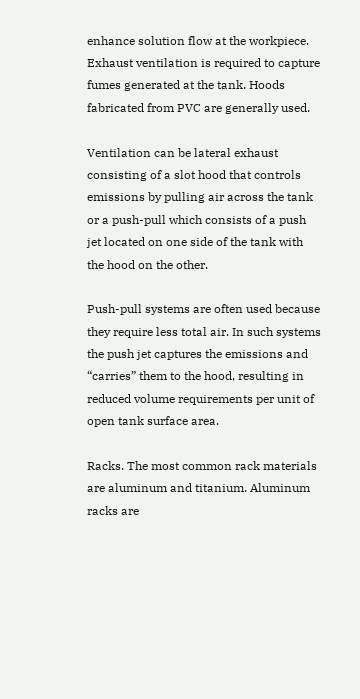enhance solution flow at the workpiece. Exhaust ventilation is required to capture fumes generated at the tank. Hoods fabricated from PVC are generally used.

Ventilation can be lateral exhaust consisting of a slot hood that controls emissions by pulling air across the tank or a push-pull which consists of a push jet located on one side of the tank with the hood on the other.

Push-pull systems are often used because they require less total air. In such systems the push jet captures the emissions and “carries” them to the hood, resulting in reduced volume requirements per unit of open tank surface area.

Racks. The most common rack materials are aluminum and titanium. Aluminum racks are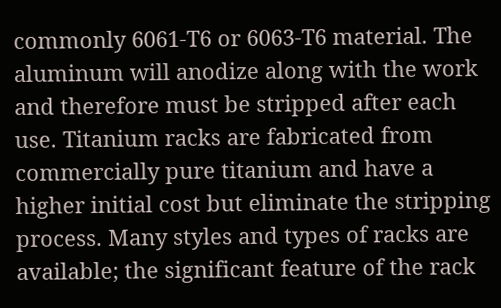commonly 6061-T6 or 6063-T6 material. The aluminum will anodize along with the work and therefore must be stripped after each use. Titanium racks are fabricated from commercially pure titanium and have a higher initial cost but eliminate the stripping process. Many styles and types of racks are available; the significant feature of the rack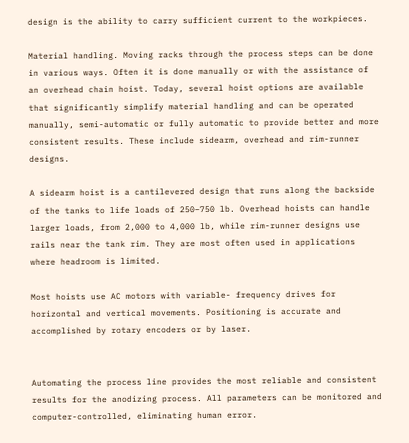design is the ability to carry sufficient current to the workpieces.

Material handling. Moving racks through the process steps can be done in various ways. Often it is done manually or with the assistance of an overhead chain hoist. Today, several hoist options are available that significantly simplify material handling and can be operated manually, semi-automatic or fully automatic to provide better and more consistent results. These include sidearm, overhead and rim-runner designs.

A sidearm hoist is a cantilevered design that runs along the backside of the tanks to life loads of 250–750 lb. Overhead hoists can handle larger loads, from 2,000 to 4,000 lb, while rim-runner designs use rails near the tank rim. They are most often used in applications where headroom is limited.

Most hoists use AC motors with variable- frequency drives for horizontal and vertical movements. Positioning is accurate and  accomplished by rotary encoders or by laser.


Automating the process line provides the most reliable and consistent results for the anodizing process. All parameters can be monitored and computer-controlled, eliminating human error.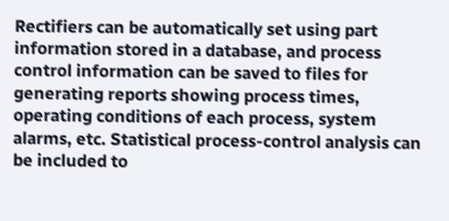Rectifiers can be automatically set using part information stored in a database, and process control information can be saved to files for generating reports showing process times, operating conditions of each process, system alarms, etc. Statistical process-control analysis can be included to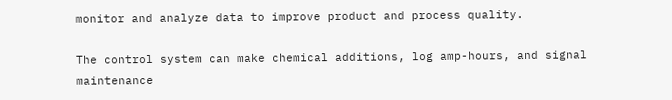monitor and analyze data to improve product and process quality.

The control system can make chemical additions, log amp-hours, and signal maintenance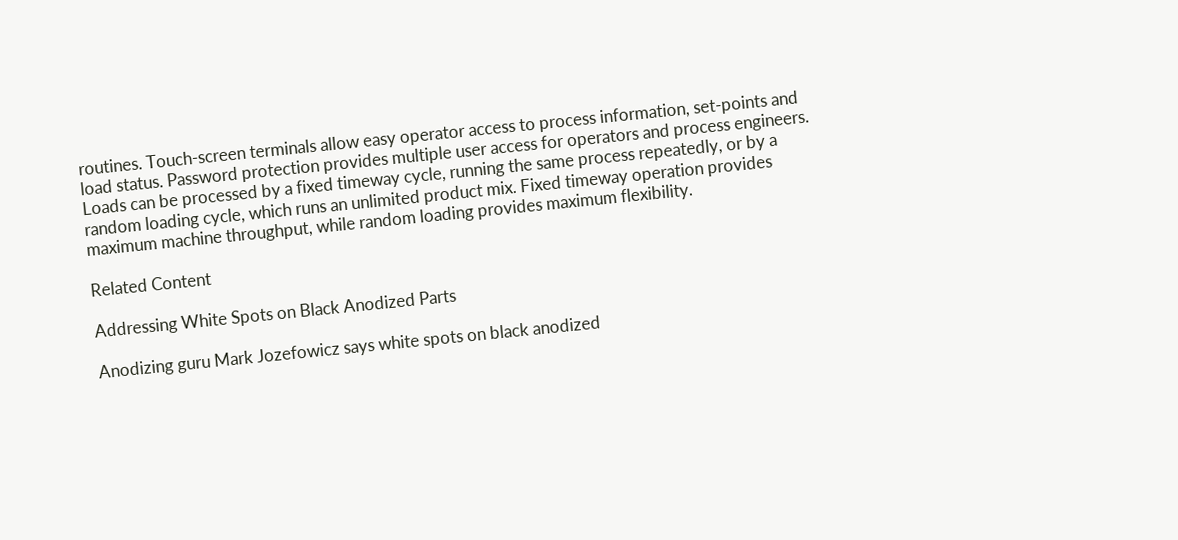routines. Touch-screen terminals allow easy operator access to process information, set-points and load status. Password protection provides multiple user access for operators and process engineers. Loads can be processed by a fixed timeway cycle, running the same process repeatedly, or by a random loading cycle, which runs an unlimited product mix. Fixed timeway operation provides maximum machine throughput, while random loading provides maximum flexibility.

Related Content

Addressing White Spots on Black Anodized Parts

Anodizing guru Mark Jozefowicz says white spots on black anodized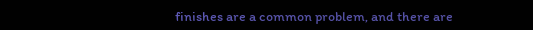finishes are a common problem, and there are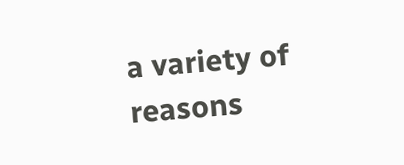a variety of reasons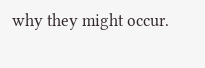why they might occur.